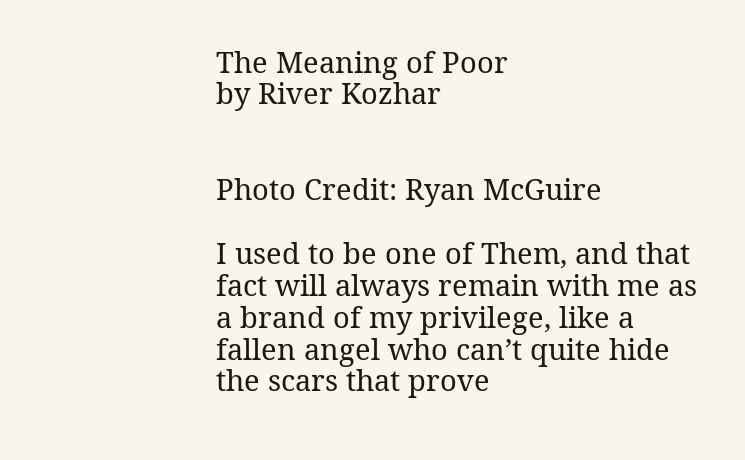The Meaning of Poor
by River Kozhar


Photo Credit: Ryan McGuire

I used to be one of Them, and that fact will always remain with me as a brand of my privilege, like a fallen angel who can’t quite hide the scars that prove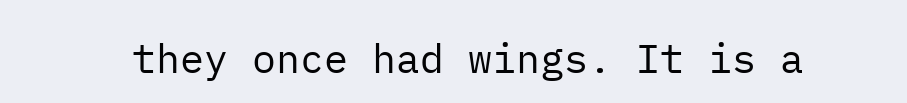they once had wings. It is a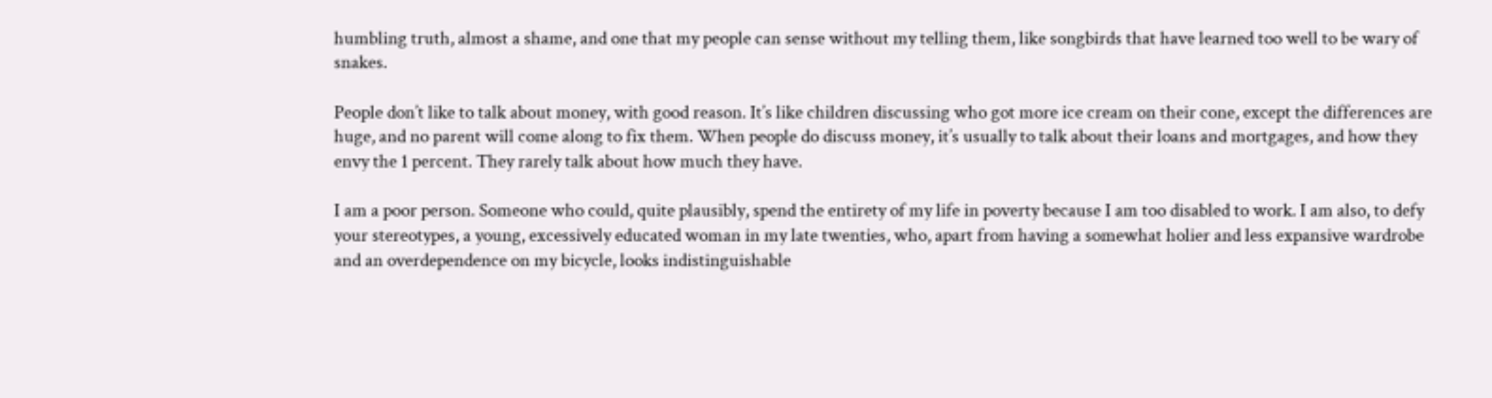humbling truth, almost a shame, and one that my people can sense without my telling them, like songbirds that have learned too well to be wary of snakes.

People don’t like to talk about money, with good reason. It’s like children discussing who got more ice cream on their cone, except the differences are huge, and no parent will come along to fix them. When people do discuss money, it’s usually to talk about their loans and mortgages, and how they envy the 1 percent. They rarely talk about how much they have.

I am a poor person. Someone who could, quite plausibly, spend the entirety of my life in poverty because I am too disabled to work. I am also, to defy your stereotypes, a young, excessively educated woman in my late twenties, who, apart from having a somewhat holier and less expansive wardrobe and an overdependence on my bicycle, looks indistinguishable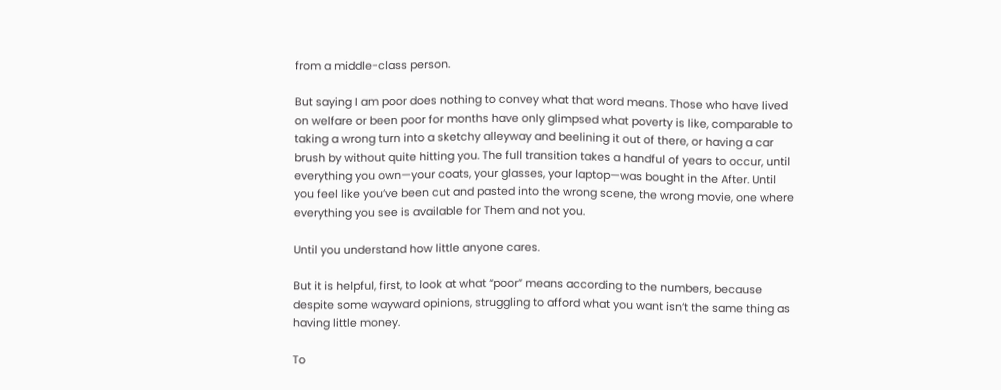from a middle-class person.

But saying I am poor does nothing to convey what that word means. Those who have lived on welfare or been poor for months have only glimpsed what poverty is like, comparable to taking a wrong turn into a sketchy alleyway and beelining it out of there, or having a car brush by without quite hitting you. The full transition takes a handful of years to occur, until everything you own—your coats, your glasses, your laptop—was bought in the After. Until you feel like you’ve been cut and pasted into the wrong scene, the wrong movie, one where everything you see is available for Them and not you.

Until you understand how little anyone cares.

But it is helpful, first, to look at what “poor” means according to the numbers, because despite some wayward opinions, struggling to afford what you want isn’t the same thing as having little money.

To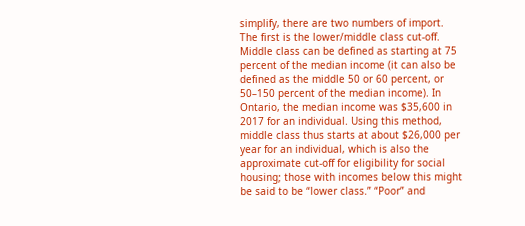simplify, there are two numbers of import. The first is the lower/middle class cut-off. Middle class can be defined as starting at 75 percent of the median income (it can also be defined as the middle 50 or 60 percent, or 50–150 percent of the median income). In Ontario, the median income was $35,600 in 2017 for an individual. Using this method, middle class thus starts at about $26,000 per year for an individual, which is also the approximate cut-off for eligibility for social housing; those with incomes below this might be said to be “lower class.” “Poor” and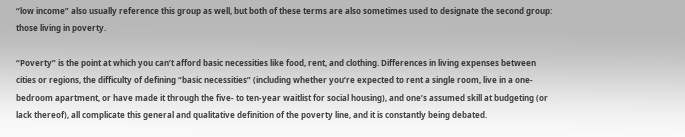“low income” also usually reference this group as well, but both of these terms are also sometimes used to designate the second group: those living in poverty.

“Poverty” is the point at which you can’t afford basic necessities like food, rent, and clothing. Differences in living expenses between cities or regions, the difficulty of defining “basic necessities” (including whether you’re expected to rent a single room, live in a one-bedroom apartment, or have made it through the five- to ten-year waitlist for social housing), and one’s assumed skill at budgeting (or lack thereof), all complicate this general and qualitative definition of the poverty line, and it is constantly being debated.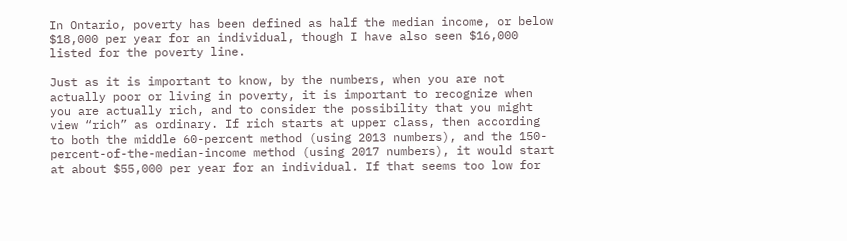In Ontario, poverty has been defined as half the median income, or below $18,000 per year for an individual, though I have also seen $16,000 listed for the poverty line.

Just as it is important to know, by the numbers, when you are not actually poor or living in poverty, it is important to recognize when you are actually rich, and to consider the possibility that you might view “rich” as ordinary. If rich starts at upper class, then according to both the middle 60-percent method (using 2013 numbers), and the 150-percent-of-the-median-income method (using 2017 numbers), it would start at about $55,000 per year for an individual. If that seems too low for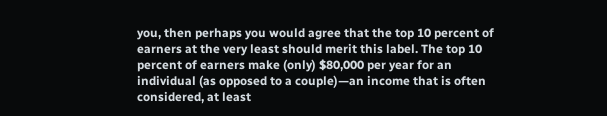you, then perhaps you would agree that the top 10 percent of earners at the very least should merit this label. The top 10 percent of earners make (only) $80,000 per year for an individual (as opposed to a couple)—an income that is often considered, at least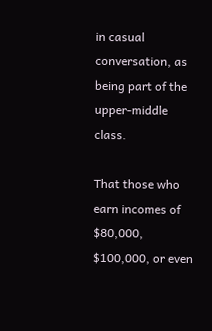in casual conversation, as being part of the upper-middle class.

That those who earn incomes of $80,000, $100,000, or even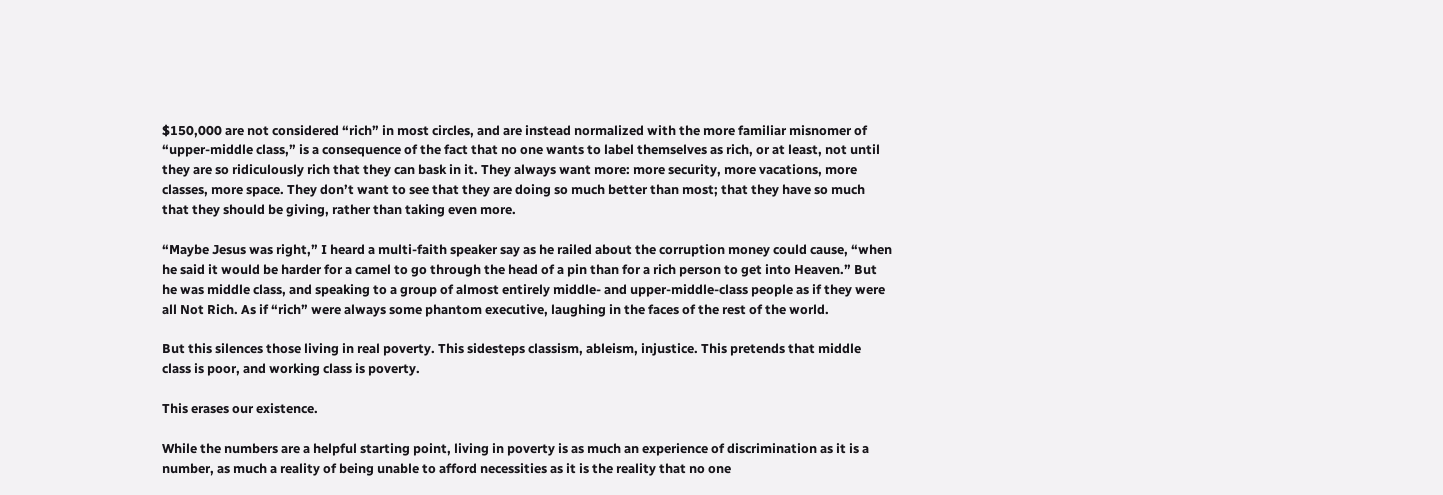$150,000 are not considered “rich” in most circles, and are instead normalized with the more familiar misnomer of “upper-middle class,” is a consequence of the fact that no one wants to label themselves as rich, or at least, not until they are so ridiculously rich that they can bask in it. They always want more: more security, more vacations, more classes, more space. They don’t want to see that they are doing so much better than most; that they have so much that they should be giving, rather than taking even more.

“Maybe Jesus was right,” I heard a multi-faith speaker say as he railed about the corruption money could cause, “when he said it would be harder for a camel to go through the head of a pin than for a rich person to get into Heaven.” But he was middle class, and speaking to a group of almost entirely middle- and upper-middle-class people as if they were all Not Rich. As if “rich” were always some phantom executive, laughing in the faces of the rest of the world.

But this silences those living in real poverty. This sidesteps classism, ableism, injustice. This pretends that middle class is poor, and working class is poverty.

This erases our existence.

While the numbers are a helpful starting point, living in poverty is as much an experience of discrimination as it is a number, as much a reality of being unable to afford necessities as it is the reality that no one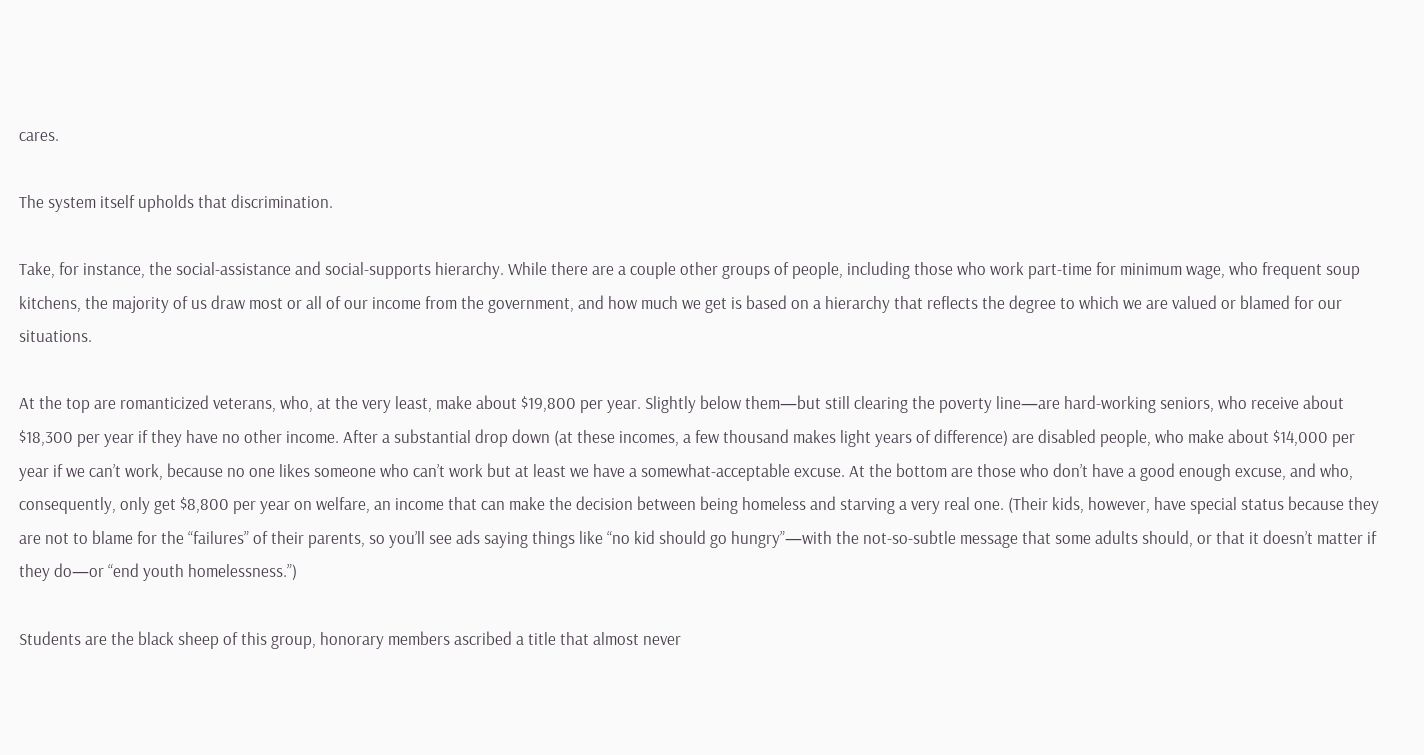cares.

The system itself upholds that discrimination.

Take, for instance, the social-assistance and social-supports hierarchy. While there are a couple other groups of people, including those who work part-time for minimum wage, who frequent soup kitchens, the majority of us draw most or all of our income from the government, and how much we get is based on a hierarchy that reflects the degree to which we are valued or blamed for our situations.

At the top are romanticized veterans, who, at the very least, make about $19,800 per year. Slightly below them—but still clearing the poverty line—are hard-working seniors, who receive about $18,300 per year if they have no other income. After a substantial drop down (at these incomes, a few thousand makes light years of difference) are disabled people, who make about $14,000 per year if we can’t work, because no one likes someone who can’t work but at least we have a somewhat-acceptable excuse. At the bottom are those who don’t have a good enough excuse, and who, consequently, only get $8,800 per year on welfare, an income that can make the decision between being homeless and starving a very real one. (Their kids, however, have special status because they are not to blame for the “failures” of their parents, so you’ll see ads saying things like “no kid should go hungry”—with the not-so-subtle message that some adults should, or that it doesn’t matter if they do—or “end youth homelessness.”)

Students are the black sheep of this group, honorary members ascribed a title that almost never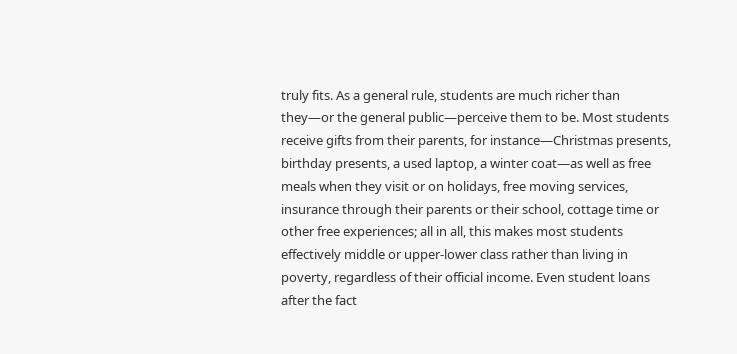truly fits. As a general rule, students are much richer than they—or the general public—perceive them to be. Most students receive gifts from their parents, for instance—Christmas presents, birthday presents, a used laptop, a winter coat—as well as free meals when they visit or on holidays, free moving services, insurance through their parents or their school, cottage time or other free experiences; all in all, this makes most students effectively middle or upper-lower class rather than living in poverty, regardless of their official income. Even student loans after the fact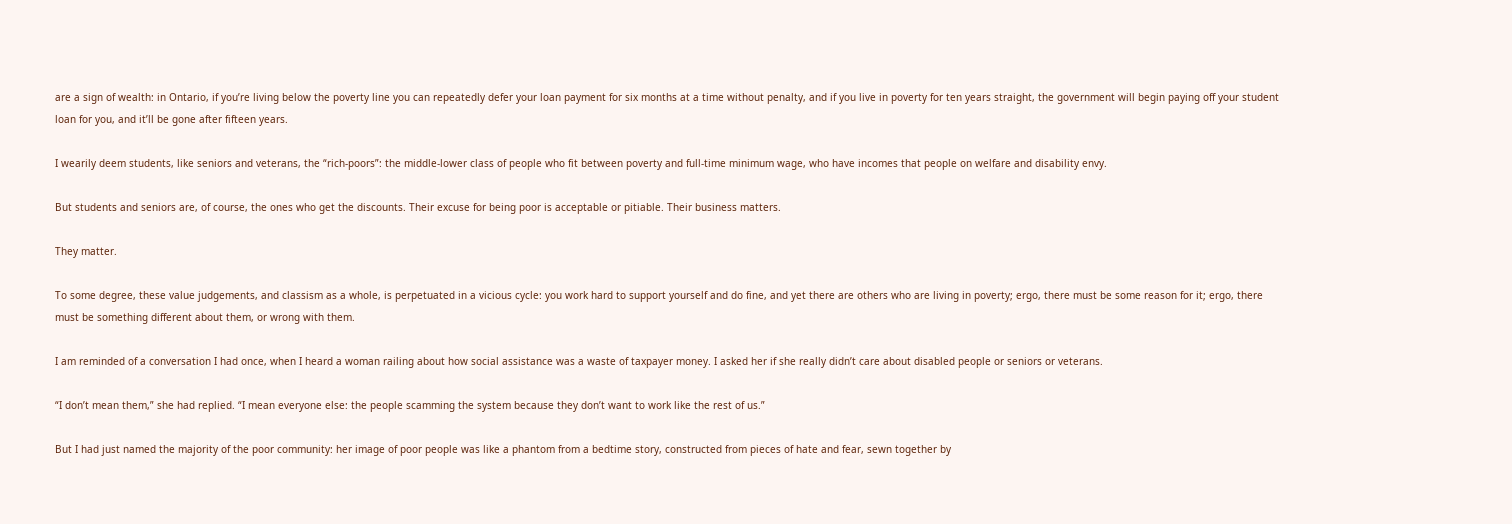are a sign of wealth: in Ontario, if you’re living below the poverty line you can repeatedly defer your loan payment for six months at a time without penalty, and if you live in poverty for ten years straight, the government will begin paying off your student loan for you, and it’ll be gone after fifteen years.

I wearily deem students, like seniors and veterans, the “rich-poors”: the middle-lower class of people who fit between poverty and full-time minimum wage, who have incomes that people on welfare and disability envy.

But students and seniors are, of course, the ones who get the discounts. Their excuse for being poor is acceptable or pitiable. Their business matters.

They matter.

To some degree, these value judgements, and classism as a whole, is perpetuated in a vicious cycle: you work hard to support yourself and do fine, and yet there are others who are living in poverty; ergo, there must be some reason for it; ergo, there must be something different about them, or wrong with them.

I am reminded of a conversation I had once, when I heard a woman railing about how social assistance was a waste of taxpayer money. I asked her if she really didn’t care about disabled people or seniors or veterans.

“I don’t mean them,” she had replied. “I mean everyone else: the people scamming the system because they don’t want to work like the rest of us.”

But I had just named the majority of the poor community: her image of poor people was like a phantom from a bedtime story, constructed from pieces of hate and fear, sewn together by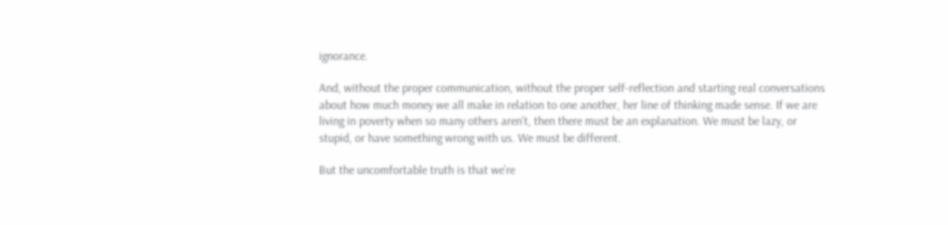ignorance.

And, without the proper communication, without the proper self-reflection and starting real conversations about how much money we all make in relation to one another, her line of thinking made sense. If we are living in poverty when so many others aren’t, then there must be an explanation. We must be lazy, or stupid, or have something wrong with us. We must be different.

But the uncomfortable truth is that we’re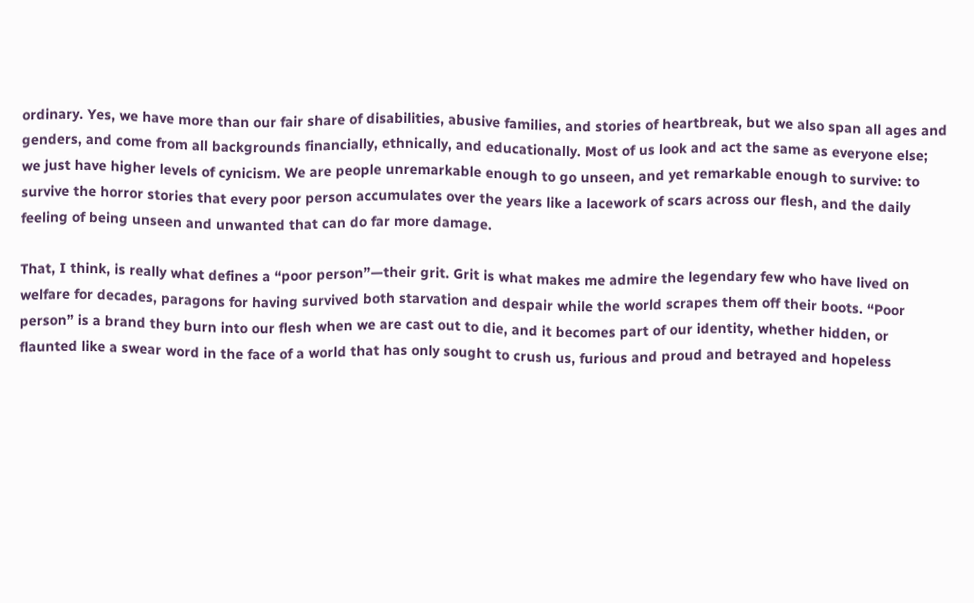ordinary. Yes, we have more than our fair share of disabilities, abusive families, and stories of heartbreak, but we also span all ages and genders, and come from all backgrounds financially, ethnically, and educationally. Most of us look and act the same as everyone else; we just have higher levels of cynicism. We are people unremarkable enough to go unseen, and yet remarkable enough to survive: to survive the horror stories that every poor person accumulates over the years like a lacework of scars across our flesh, and the daily feeling of being unseen and unwanted that can do far more damage.

That, I think, is really what defines a “poor person”—their grit. Grit is what makes me admire the legendary few who have lived on welfare for decades, paragons for having survived both starvation and despair while the world scrapes them off their boots. “Poor person” is a brand they burn into our flesh when we are cast out to die, and it becomes part of our identity, whether hidden, or flaunted like a swear word in the face of a world that has only sought to crush us, furious and proud and betrayed and hopeless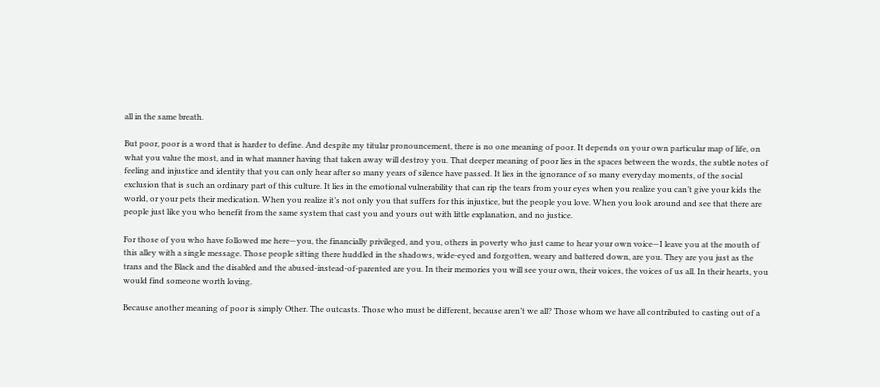all in the same breath.

But poor, poor is a word that is harder to define. And despite my titular pronouncement, there is no one meaning of poor. It depends on your own particular map of life, on what you value the most, and in what manner having that taken away will destroy you. That deeper meaning of poor lies in the spaces between the words, the subtle notes of feeling and injustice and identity that you can only hear after so many years of silence have passed. It lies in the ignorance of so many everyday moments, of the social exclusion that is such an ordinary part of this culture. It lies in the emotional vulnerability that can rip the tears from your eyes when you realize you can’t give your kids the world, or your pets their medication. When you realize it’s not only you that suffers for this injustice, but the people you love. When you look around and see that there are people just like you who benefit from the same system that cast you and yours out with little explanation, and no justice.

For those of you who have followed me here—you, the financially privileged, and you, others in poverty who just came to hear your own voice—I leave you at the mouth of this alley with a single message. Those people sitting there huddled in the shadows, wide-eyed and forgotten, weary and battered down, are you. They are you just as the trans and the Black and the disabled and the abused-instead-of-parented are you. In their memories you will see your own, their voices, the voices of us all. In their hearts, you would find someone worth loving.

Because another meaning of poor is simply Other. The outcasts. Those who must be different, because aren’t we all? Those whom we have all contributed to casting out of a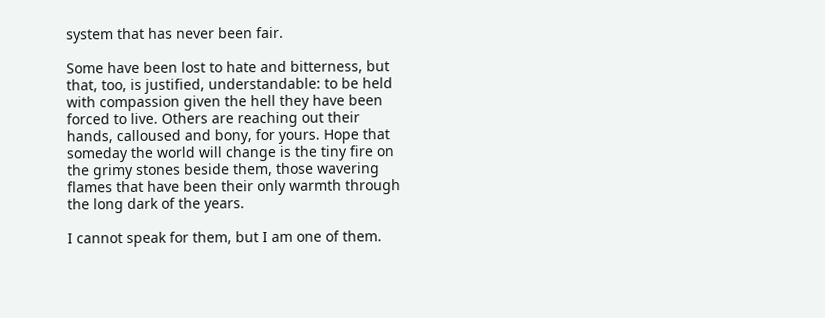system that has never been fair.

Some have been lost to hate and bitterness, but that, too, is justified, understandable: to be held with compassion given the hell they have been forced to live. Others are reaching out their hands, calloused and bony, for yours. Hope that someday the world will change is the tiny fire on the grimy stones beside them, those wavering flames that have been their only warmth through the long dark of the years.

I cannot speak for them, but I am one of them.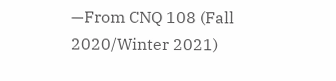—From CNQ 108 (Fall 2020/Winter 2021)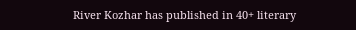River Kozhar has published in 40+ literary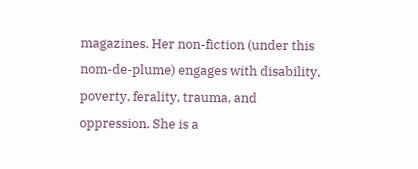magazines. Her non-fiction (under this nom-de-plume) engages with disability, poverty, ferality, trauma, and oppression. She is a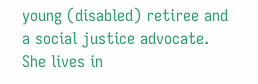young (disabled) retiree and a social justice advocate. She lives in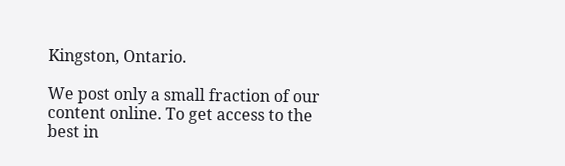Kingston, Ontario.

We post only a small fraction of our content online. To get access to the best in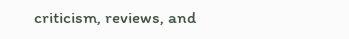criticism, reviews, and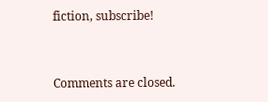fiction, subscribe!


Comments are closed.